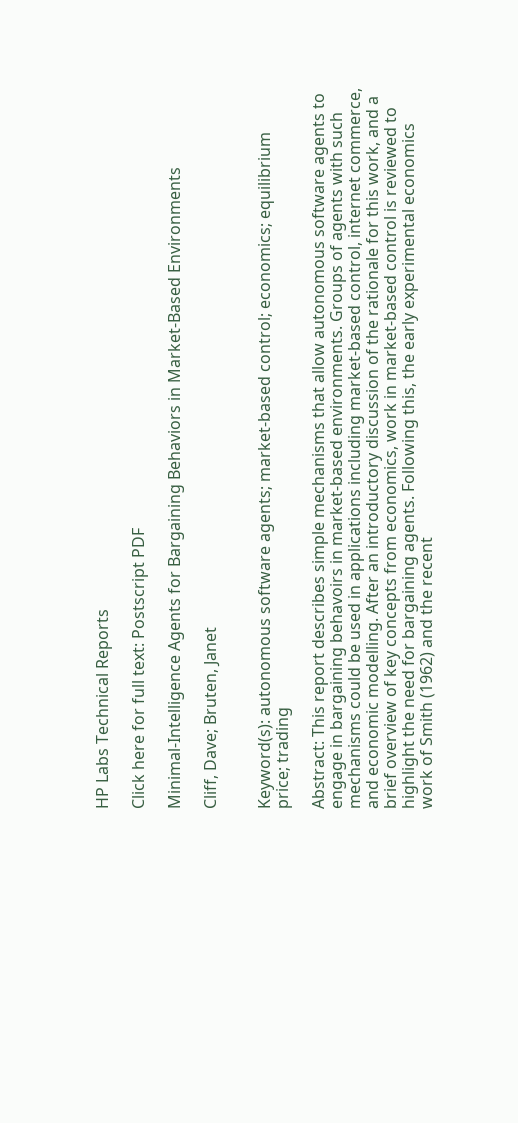HP Labs Technical Reports

Click here for full text: Postscript PDF

Minimal-Intelligence Agents for Bargaining Behaviors in Market-Based Environments

Cliff, Dave; Bruten, Janet


Keyword(s): autonomous software agents; market-based control; economics; equilibrium price; trading

Abstract: This report describes simple mechanisms that allow autonomous software agents to engage in bargaining behavoirs in market-based environments. Groups of agents with such mechanisms could be used in applications including market-based control, internet commerce, and economic modelling. After an introductory discussion of the rationale for this work, and a brief overview of key concepts from economics, work in market-based control is reviewed to highlight the need for bargaining agents. Following this, the early experimental economics work of Smith (1962) and the recent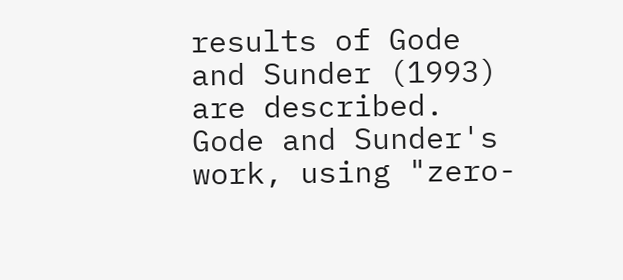results of Gode and Sunder (1993) are described. Gode and Sunder's work, using "zero-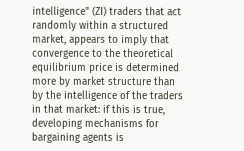intelligence" (ZI) traders that act randomly within a structured market, appears to imply that convergence to the theoretical equilibrium price is determined more by market structure than by the intelligence of the traders in that market: if this is true, developing mechanisms for bargaining agents is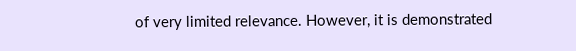of very limited relevance. However, it is demonstrated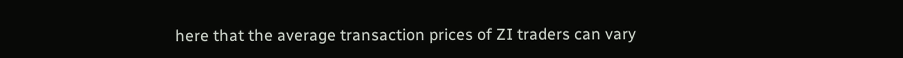here that the average transaction prices of ZI traders can vary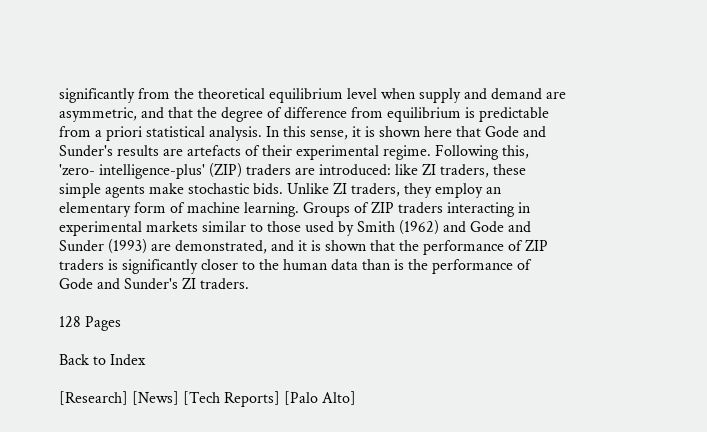significantly from the theoretical equilibrium level when supply and demand are asymmetric, and that the degree of difference from equilibrium is predictable from a priori statistical analysis. In this sense, it is shown here that Gode and Sunder's results are artefacts of their experimental regime. Following this, 'zero- intelligence-plus' (ZIP) traders are introduced: like ZI traders, these simple agents make stochastic bids. Unlike ZI traders, they employ an elementary form of machine learning. Groups of ZIP traders interacting in experimental markets similar to those used by Smith (1962) and Gode and Sunder (1993) are demonstrated, and it is shown that the performance of ZIP traders is significantly closer to the human data than is the performance of Gode and Sunder's ZI traders.

128 Pages

Back to Index

[Research] [News] [Tech Reports] [Palo Alto]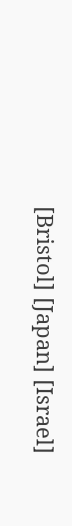[Bristol] [Japan] [Israel]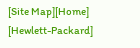[Site Map][Home] [Hewlett-Packard]